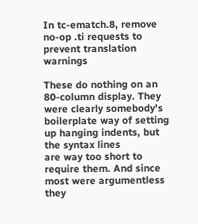In tc-ematch.8, remove no-op .ti requests to prevent translation warnings

These do nothing on an 80-column display. They were clearly somebody's
boilerplate way of setting up hanging indents, but the syntax lines
are way too short to require them. And since most were argumentless
they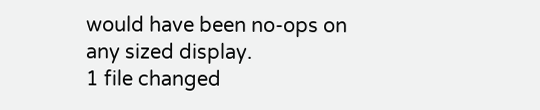would have been no-ops on any sized display.
1 file changed